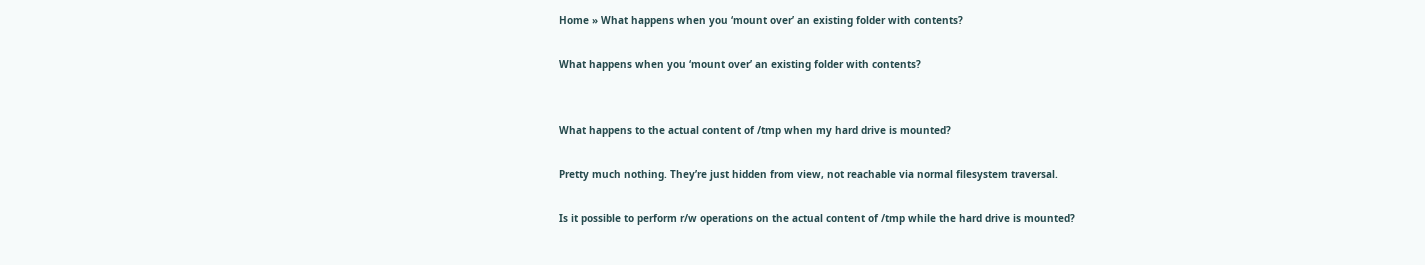Home » What happens when you ‘mount over’ an existing folder with contents?

What happens when you ‘mount over’ an existing folder with contents?


What happens to the actual content of /tmp when my hard drive is mounted?

Pretty much nothing. They’re just hidden from view, not reachable via normal filesystem traversal.

Is it possible to perform r/w operations on the actual content of /tmp while the hard drive is mounted?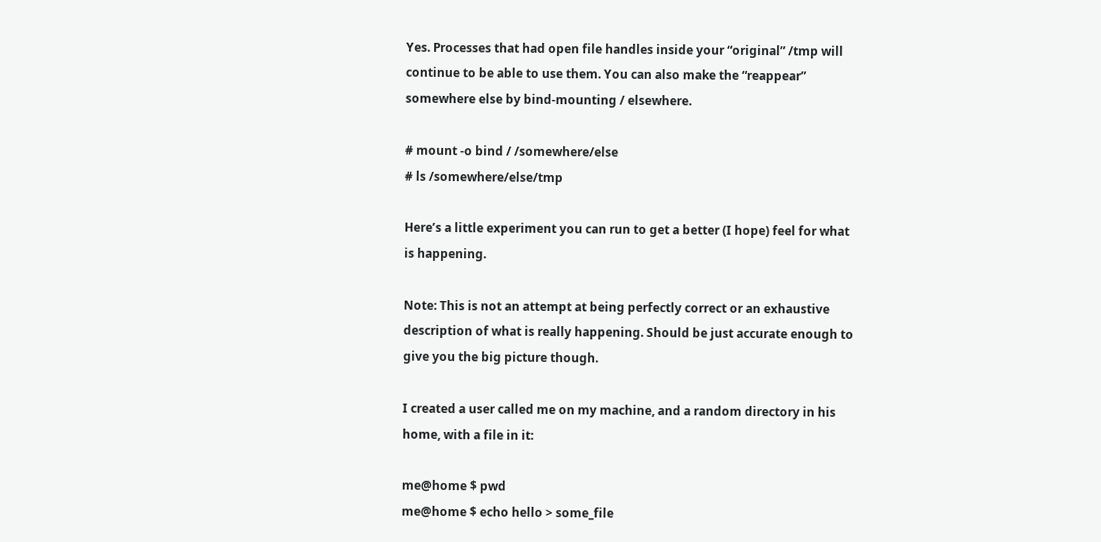Yes. Processes that had open file handles inside your “original” /tmp will continue to be able to use them. You can also make the “reappear” somewhere else by bind-mounting / elsewhere.

# mount -o bind / /somewhere/else
# ls /somewhere/else/tmp

Here’s a little experiment you can run to get a better (I hope) feel for what is happening.

Note: This is not an attempt at being perfectly correct or an exhaustive description of what is really happening. Should be just accurate enough to give you the big picture though.

I created a user called me on my machine, and a random directory in his home, with a file in it:

me@home $ pwd
me@home $ echo hello > some_file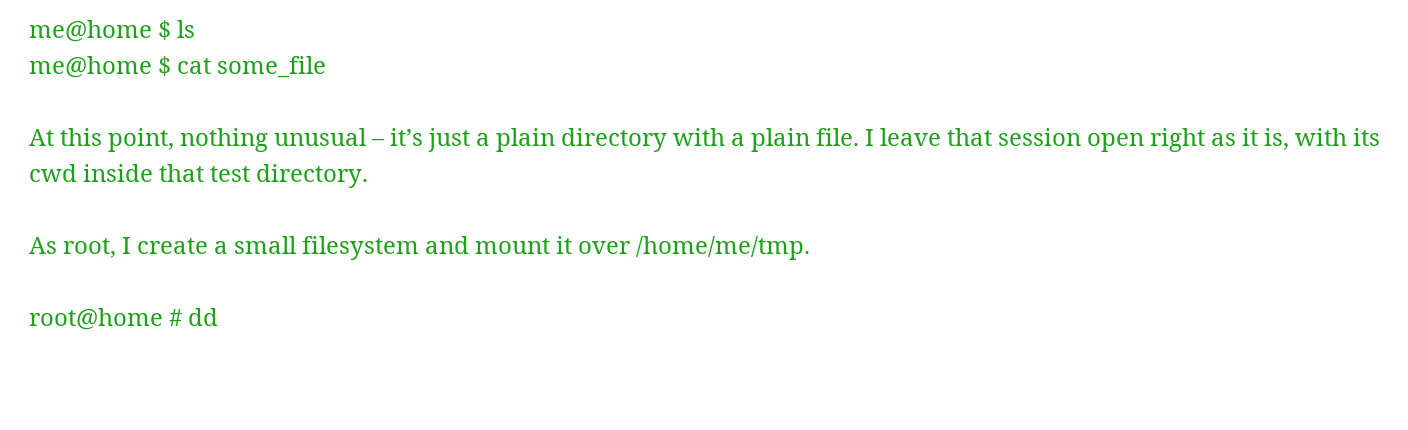me@home $ ls
me@home $ cat some_file

At this point, nothing unusual – it’s just a plain directory with a plain file. I leave that session open right as it is, with its cwd inside that test directory.

As root, I create a small filesystem and mount it over /home/me/tmp.

root@home # dd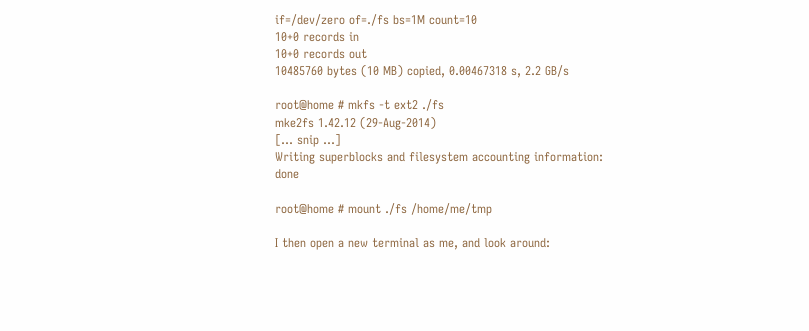if=/dev/zero of=./fs bs=1M count=10
10+0 records in
10+0 records out
10485760 bytes (10 MB) copied, 0.00467318 s, 2.2 GB/s

root@home # mkfs -t ext2 ./fs
mke2fs 1.42.12 (29-Aug-2014)
[... snip ...]
Writing superblocks and filesystem accounting information: done

root@home # mount ./fs /home/me/tmp

I then open a new terminal as me, and look around: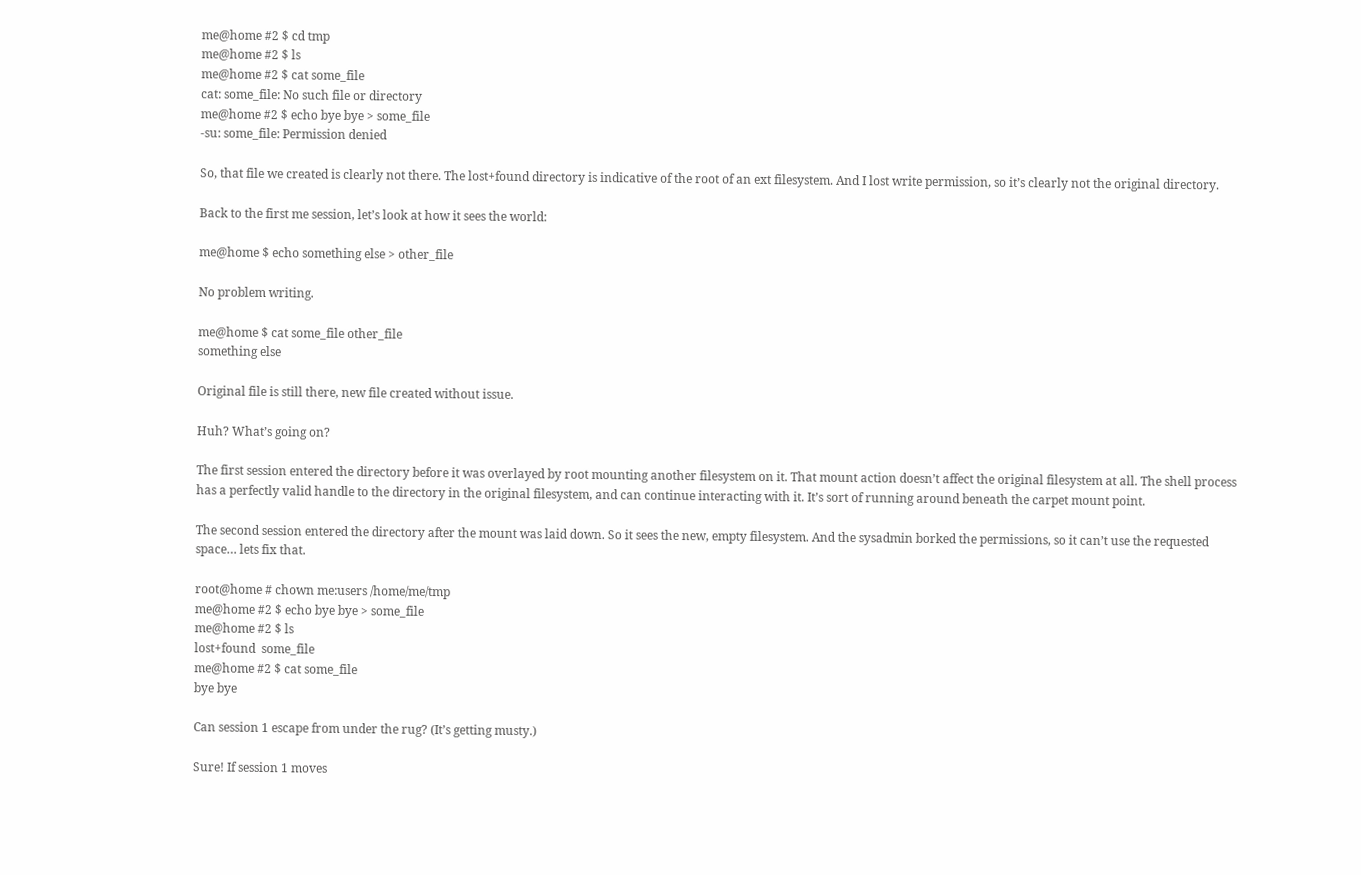me@home #2 $ cd tmp
me@home #2 $ ls
me@home #2 $ cat some_file
cat: some_file: No such file or directory
me@home #2 $ echo bye bye > some_file
-su: some_file: Permission denied

So, that file we created is clearly not there. The lost+found directory is indicative of the root of an ext filesystem. And I lost write permission, so it’s clearly not the original directory.

Back to the first me session, let’s look at how it sees the world:

me@home $ echo something else > other_file

No problem writing.

me@home $ cat some_file other_file
something else

Original file is still there, new file created without issue.

Huh? What’s going on?

The first session entered the directory before it was overlayed by root mounting another filesystem on it. That mount action doesn’t affect the original filesystem at all. The shell process has a perfectly valid handle to the directory in the original filesystem, and can continue interacting with it. It’s sort of running around beneath the carpet mount point.

The second session entered the directory after the mount was laid down. So it sees the new, empty filesystem. And the sysadmin borked the permissions, so it can’t use the requested space… lets fix that.

root@home # chown me:users /home/me/tmp
me@home #2 $ echo bye bye > some_file
me@home #2 $ ls
lost+found  some_file
me@home #2 $ cat some_file
bye bye

Can session 1 escape from under the rug? (It’s getting musty.)

Sure! If session 1 moves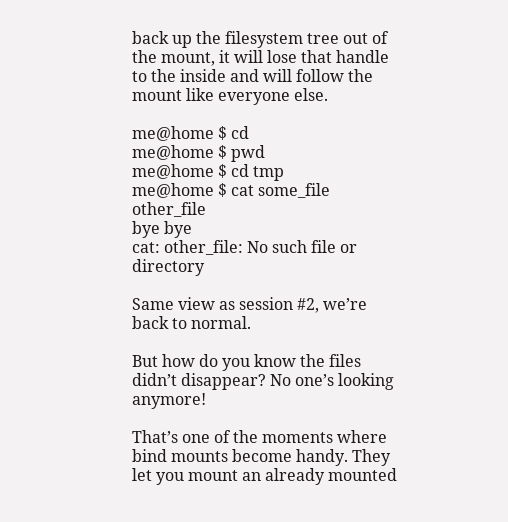back up the filesystem tree out of the mount, it will lose that handle to the inside and will follow the mount like everyone else.

me@home $ cd
me@home $ pwd
me@home $ cd tmp
me@home $ cat some_file other_file
bye bye
cat: other_file: No such file or directory

Same view as session #2, we’re back to normal.

But how do you know the files didn’t disappear? No one’s looking anymore!

That’s one of the moments where bind mounts become handy. They let you mount an already mounted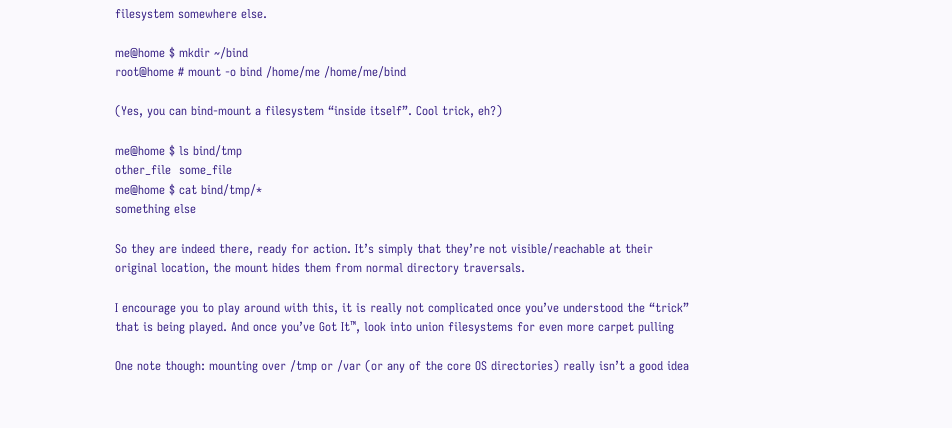filesystem somewhere else.

me@home $ mkdir ~/bind
root@home # mount -o bind /home/me /home/me/bind

(Yes, you can bind-mount a filesystem “inside itself”. Cool trick, eh?)

me@home $ ls bind/tmp
other_file  some_file
me@home $ cat bind/tmp/*
something else

So they are indeed there, ready for action. It’s simply that they’re not visible/reachable at their original location, the mount hides them from normal directory traversals.

I encourage you to play around with this, it is really not complicated once you’ve understood the “trick” that is being played. And once you’ve Got It™, look into union filesystems for even more carpet pulling

One note though: mounting over /tmp or /var (or any of the core OS directories) really isn’t a good idea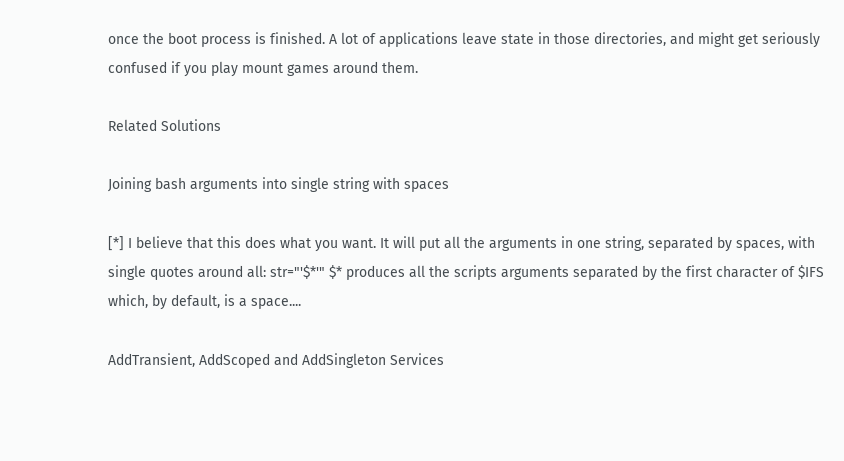once the boot process is finished. A lot of applications leave state in those directories, and might get seriously confused if you play mount games around them.

Related Solutions

Joining bash arguments into single string with spaces

[*] I believe that this does what you want. It will put all the arguments in one string, separated by spaces, with single quotes around all: str="'$*'" $* produces all the scripts arguments separated by the first character of $IFS which, by default, is a space....

AddTransient, AddScoped and AddSingleton Services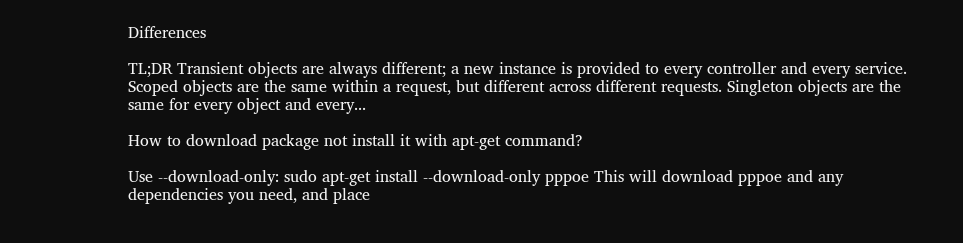Differences

TL;DR Transient objects are always different; a new instance is provided to every controller and every service. Scoped objects are the same within a request, but different across different requests. Singleton objects are the same for every object and every...

How to download package not install it with apt-get command?

Use --download-only: sudo apt-get install --download-only pppoe This will download pppoe and any dependencies you need, and place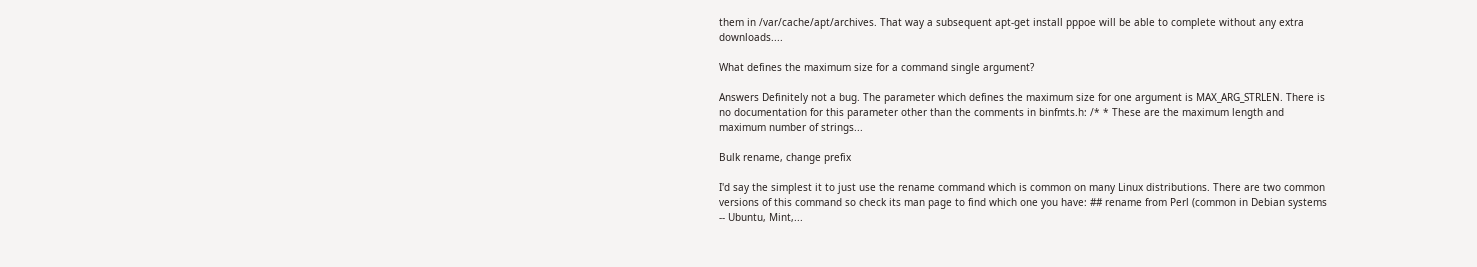them in /var/cache/apt/archives. That way a subsequent apt-get install pppoe will be able to complete without any extra downloads....

What defines the maximum size for a command single argument?

Answers Definitely not a bug. The parameter which defines the maximum size for one argument is MAX_ARG_STRLEN. There is no documentation for this parameter other than the comments in binfmts.h: /* * These are the maximum length and maximum number of strings...

Bulk rename, change prefix

I'd say the simplest it to just use the rename command which is common on many Linux distributions. There are two common versions of this command so check its man page to find which one you have: ## rename from Perl (common in Debian systems -- Ubuntu, Mint,...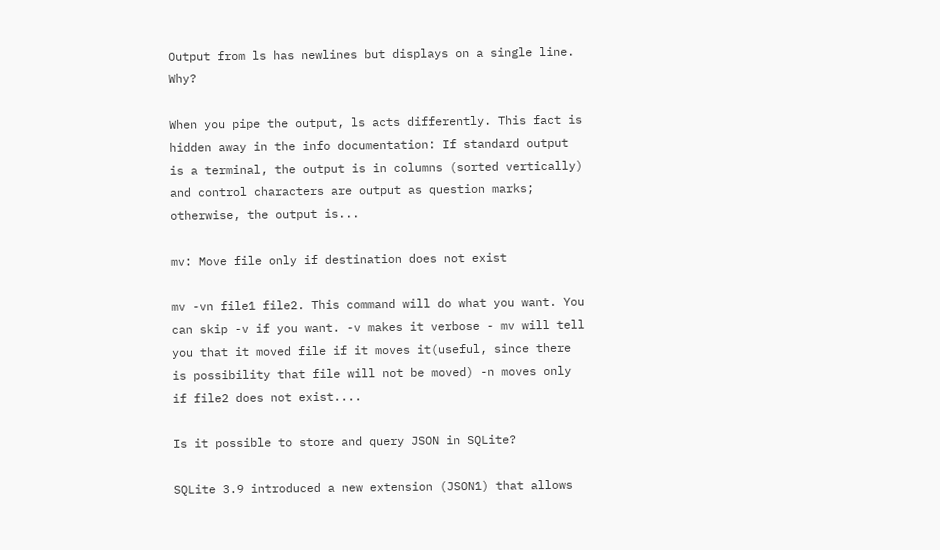Output from ls has newlines but displays on a single line. Why?

When you pipe the output, ls acts differently. This fact is hidden away in the info documentation: If standard output is a terminal, the output is in columns (sorted vertically) and control characters are output as question marks; otherwise, the output is...

mv: Move file only if destination does not exist

mv -vn file1 file2. This command will do what you want. You can skip -v if you want. -v makes it verbose - mv will tell you that it moved file if it moves it(useful, since there is possibility that file will not be moved) -n moves only if file2 does not exist....

Is it possible to store and query JSON in SQLite?

SQLite 3.9 introduced a new extension (JSON1) that allows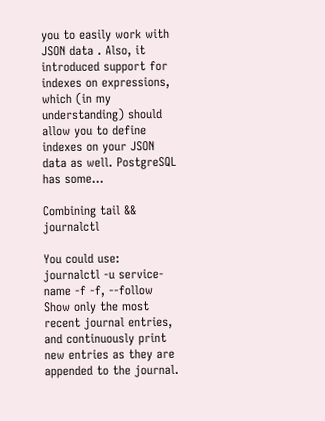you to easily work with JSON data . Also, it introduced support for indexes on expressions, which (in my understanding) should allow you to define indexes on your JSON data as well. PostgreSQL has some...

Combining tail && journalctl

You could use: journalctl -u service-name -f -f, --follow Show only the most recent journal entries, and continuously print new entries as they are appended to the journal.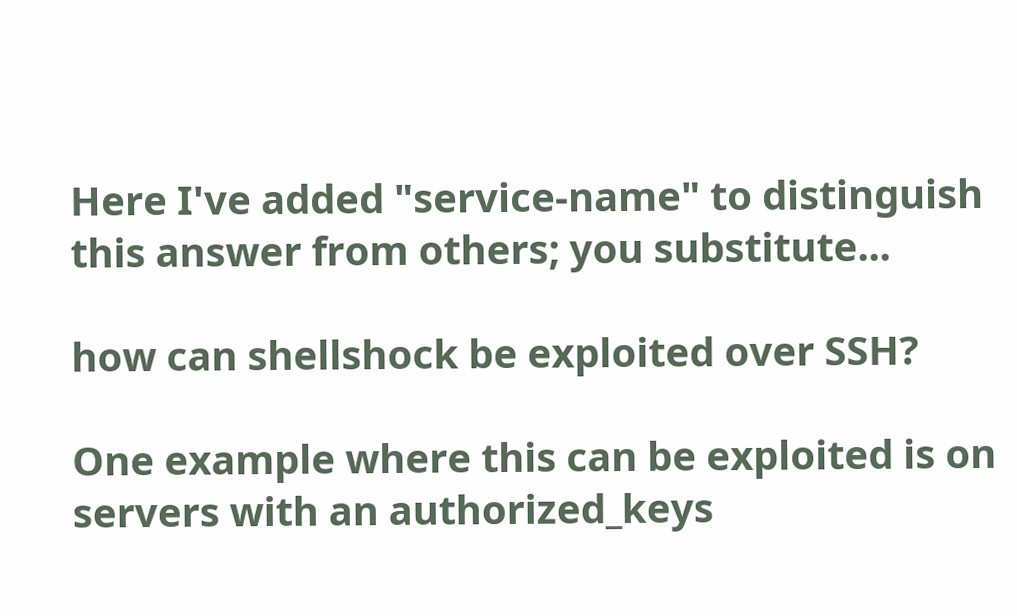Here I've added "service-name" to distinguish this answer from others; you substitute...

how can shellshock be exploited over SSH?

One example where this can be exploited is on servers with an authorized_keys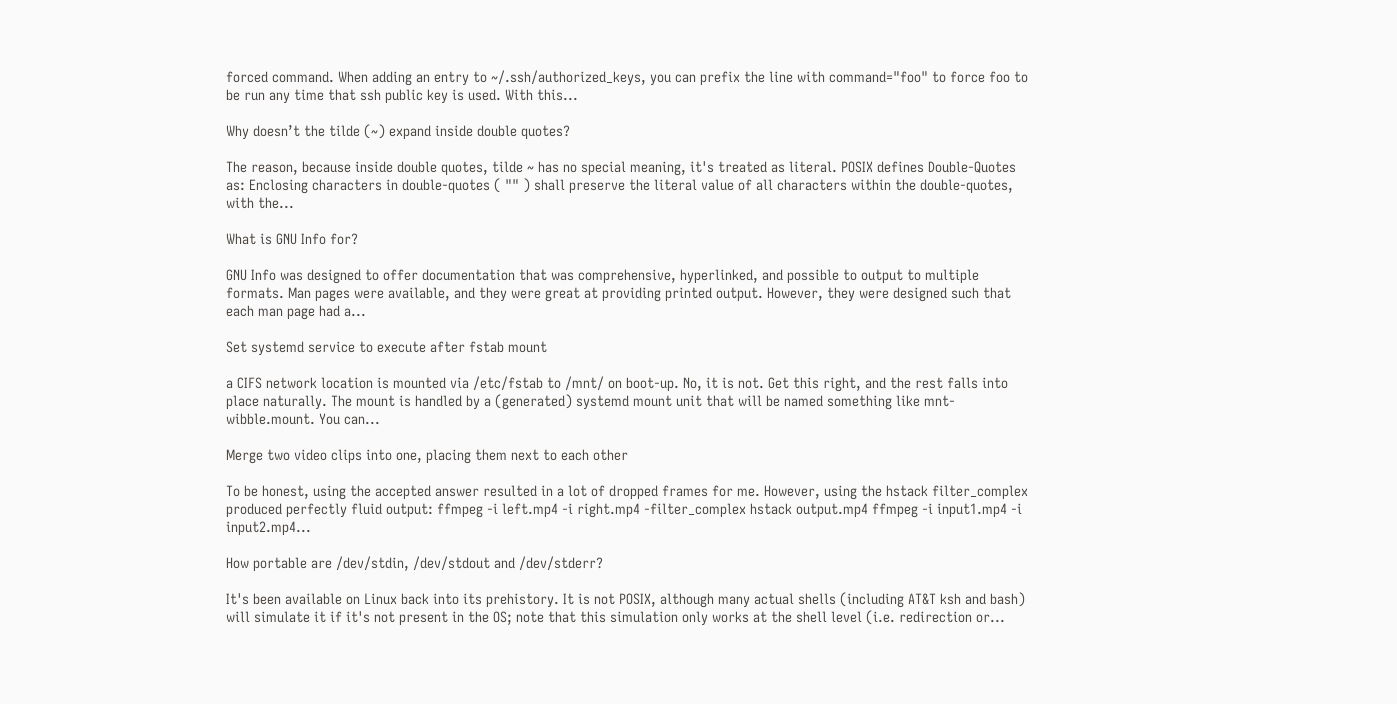forced command. When adding an entry to ~/.ssh/authorized_keys, you can prefix the line with command="foo" to force foo to be run any time that ssh public key is used. With this...

Why doesn’t the tilde (~) expand inside double quotes?

The reason, because inside double quotes, tilde ~ has no special meaning, it's treated as literal. POSIX defines Double-Quotes as: Enclosing characters in double-quotes ( "" ) shall preserve the literal value of all characters within the double-quotes, with the...

What is GNU Info for?

GNU Info was designed to offer documentation that was comprehensive, hyperlinked, and possible to output to multiple formats. Man pages were available, and they were great at providing printed output. However, they were designed such that each man page had a...

Set systemd service to execute after fstab mount

a CIFS network location is mounted via /etc/fstab to /mnt/ on boot-up. No, it is not. Get this right, and the rest falls into place naturally. The mount is handled by a (generated) systemd mount unit that will be named something like mnt-wibble.mount. You can...

Merge two video clips into one, placing them next to each other

To be honest, using the accepted answer resulted in a lot of dropped frames for me. However, using the hstack filter_complex produced perfectly fluid output: ffmpeg -i left.mp4 -i right.mp4 -filter_complex hstack output.mp4 ffmpeg -i input1.mp4 -i input2.mp4...

How portable are /dev/stdin, /dev/stdout and /dev/stderr?

It's been available on Linux back into its prehistory. It is not POSIX, although many actual shells (including AT&T ksh and bash) will simulate it if it's not present in the OS; note that this simulation only works at the shell level (i.e. redirection or...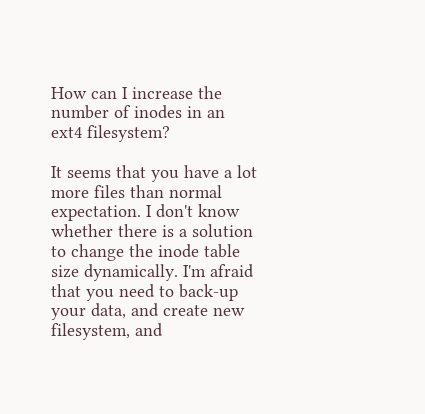How can I increase the number of inodes in an ext4 filesystem?

It seems that you have a lot more files than normal expectation. I don't know whether there is a solution to change the inode table size dynamically. I'm afraid that you need to back-up your data, and create new filesystem, and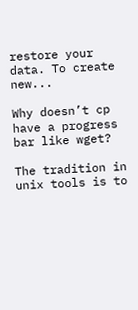restore your data. To create new...

Why doesn’t cp have a progress bar like wget?

The tradition in unix tools is to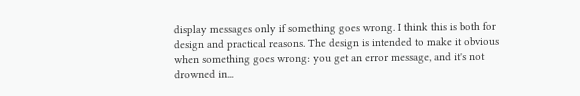display messages only if something goes wrong. I think this is both for design and practical reasons. The design is intended to make it obvious when something goes wrong: you get an error message, and it's not drowned in...